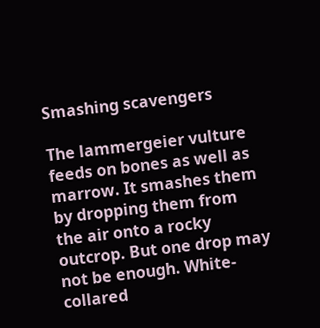Smashing scavengers

The lammergeier vulture feeds on bones as well as marrow. It smashes them by dropping them from the air onto a rocky outcrop. But one drop may not be enough. White-collared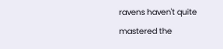ravens haven't quite mastered the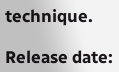technique.

Release date: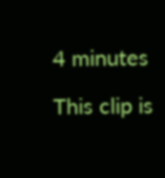4 minutes

This clip is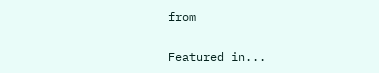from

Featured in...